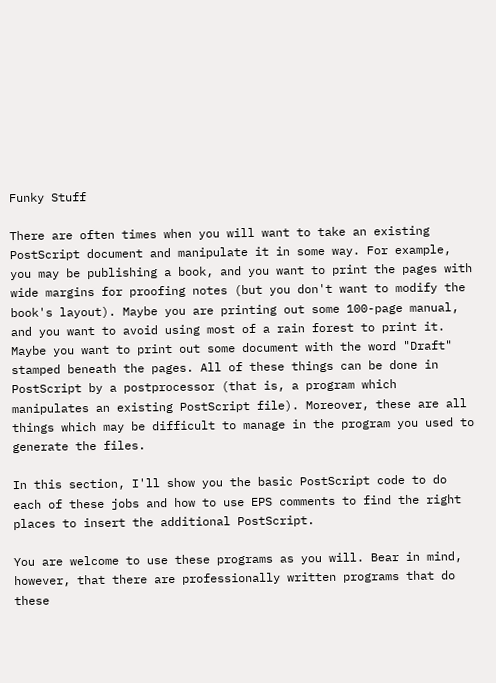Funky Stuff

There are often times when you will want to take an existing PostScript document and manipulate it in some way. For example, you may be publishing a book, and you want to print the pages with wide margins for proofing notes (but you don't want to modify the book's layout). Maybe you are printing out some 100-page manual, and you want to avoid using most of a rain forest to print it. Maybe you want to print out some document with the word "Draft" stamped beneath the pages. All of these things can be done in PostScript by a postprocessor (that is, a program which manipulates an existing PostScript file). Moreover, these are all things which may be difficult to manage in the program you used to generate the files.

In this section, I'll show you the basic PostScript code to do each of these jobs and how to use EPS comments to find the right places to insert the additional PostScript.

You are welcome to use these programs as you will. Bear in mind, however, that there are professionally written programs that do these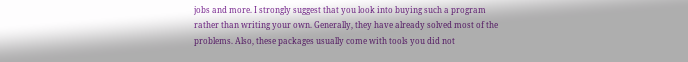jobs and more. I strongly suggest that you look into buying such a program rather than writing your own. Generally, they have already solved most of the problems. Also, these packages usually come with tools you did not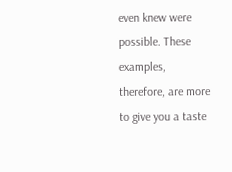even knew were possible. These examples, therefore, are more to give you a taste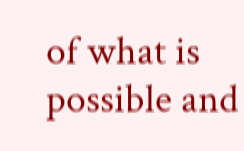of what is possible and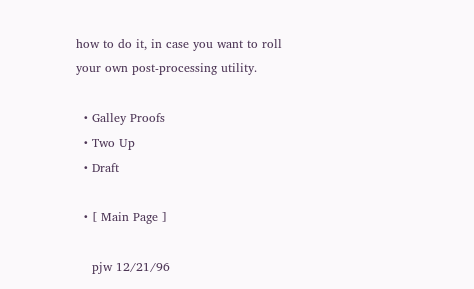how to do it, in case you want to roll your own post-processing utility.

  • Galley Proofs
  • Two Up
  • Draft

  • [ Main Page ]

    pjw 12/21/96